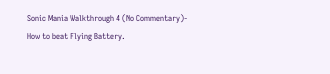Sonic Mania Walkthrough 4 (No Commentary)- How to beat Flying Battery.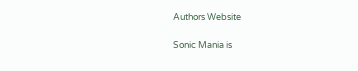Authors Website

Sonic Mania is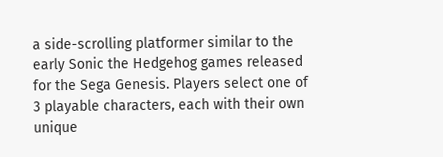a side-scrolling platformer similar to the early Sonic the Hedgehog games released for the Sega Genesis. Players select one of 3 playable characters, each with their own unique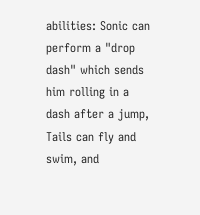abilities: Sonic can perform a "drop dash" which sends him rolling in a dash after a jump, Tails can fly and swim, and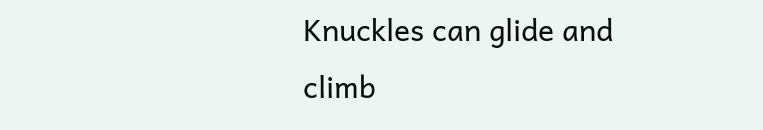Knuckles can glide and climb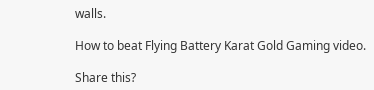walls.

How to beat Flying Battery Karat Gold Gaming video.

Share this?